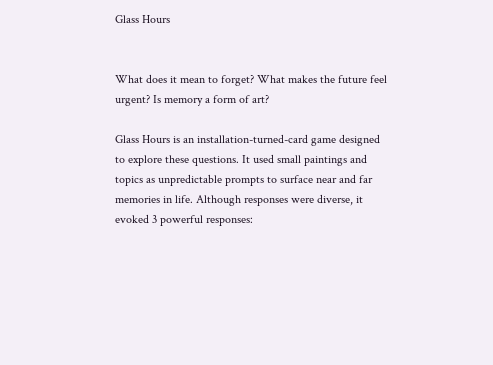Glass Hours


What does it mean to forget? What makes the future feel urgent? Is memory a form of art?

Glass Hours is an installation-turned-card game designed to explore these questions. It used small paintings and topics as unpredictable prompts to surface near and far memories in life. Although responses were diverse, it evoked 3 powerful responses: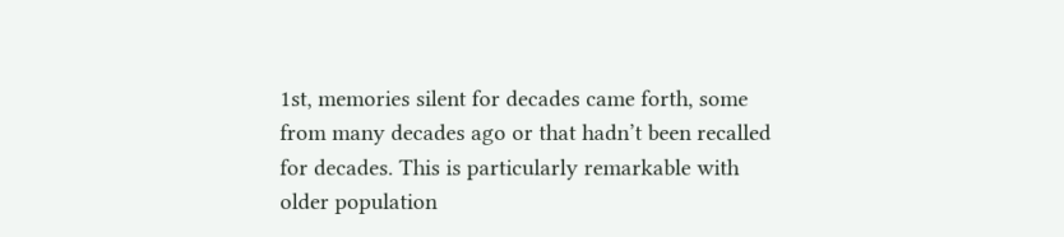1st, memories silent for decades came forth, some from many decades ago or that hadn’t been recalled for decades. This is particularly remarkable with older population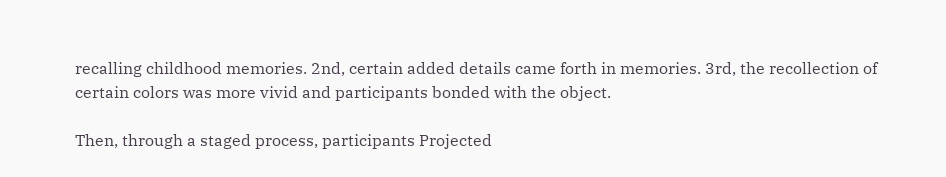recalling childhood memories. 2nd, certain added details came forth in memories. 3rd, the recollection of certain colors was more vivid and participants bonded with the object.

Then, through a staged process, participants Projected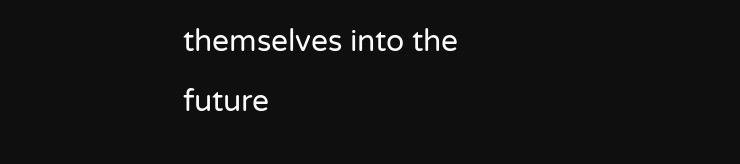themselves into the future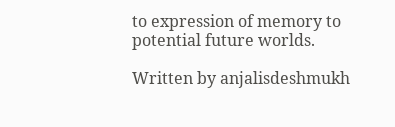to expression of memory to potential future worlds.

Written by anjalisdeshmukh